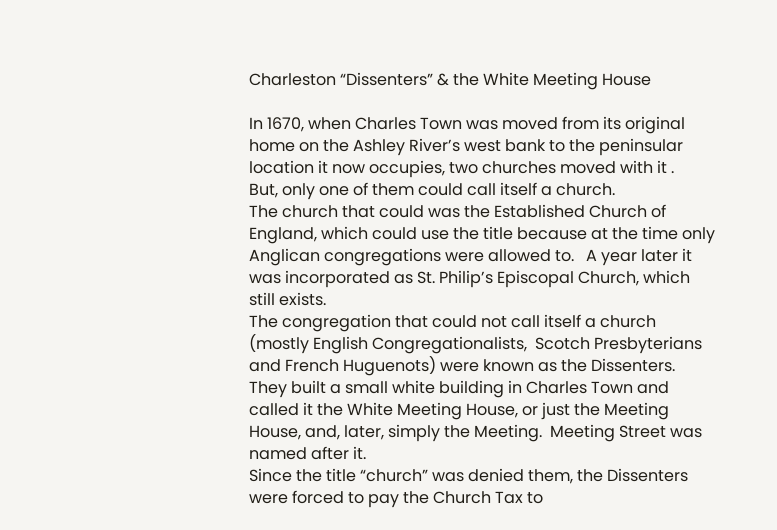Charleston “Dissenters” & the White Meeting House

In 1670, when Charles Town was moved from its original home on the Ashley River’s west bank to the peninsular location it now occupies, two churches moved with it .
But, only one of them could call itself a church.
The church that could was the Established Church of England, which could use the title because at the time only Anglican congregations were allowed to.   A year later it was incorporated as St. Philip’s Episcopal Church, which still exists.
The congregation that could not call itself a church (mostly English Congregationalists,  Scotch Presbyterians and French Huguenots) were known as the Dissenters.  They built a small white building in Charles Town and called it the White Meeting House, or just the Meeting House, and, later, simply the Meeting.  Meeting Street was named after it.
Since the title “church” was denied them, the Dissenters were forced to pay the Church Tax to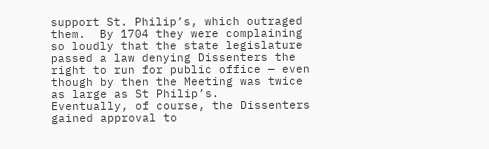support St. Philip’s, which outraged them.  By 1704 they were complaining so loudly that the state legislature passed a law denying Dissenters the right to run for public office — even though by then the Meeting was twice as large as St Philip’s.
Eventually, of course, the Dissenters gained approval to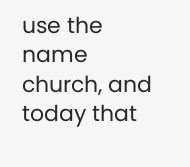use the name church, and today that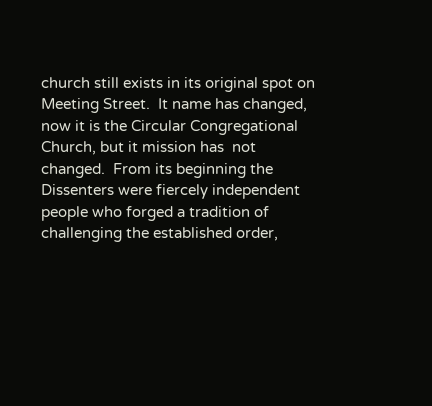church still exists in its original spot on Meeting Street.  It name has changed, now it is the Circular Congregational Church, but it mission has  not changed.  From its beginning the Dissenters were fiercely independent people who forged a tradition of challenging the established order,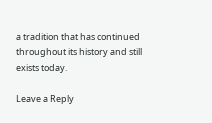a tradition that has continued throughout its history and still exists today.

Leave a Reply